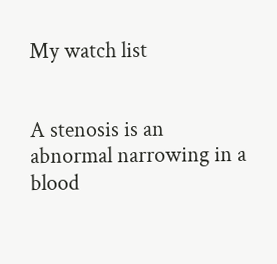My watch list


A stenosis is an abnormal narrowing in a blood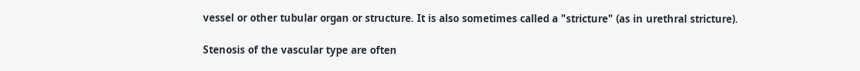vessel or other tubular organ or structure. It is also sometimes called a "stricture" (as in urethral stricture).

Stenosis of the vascular type are often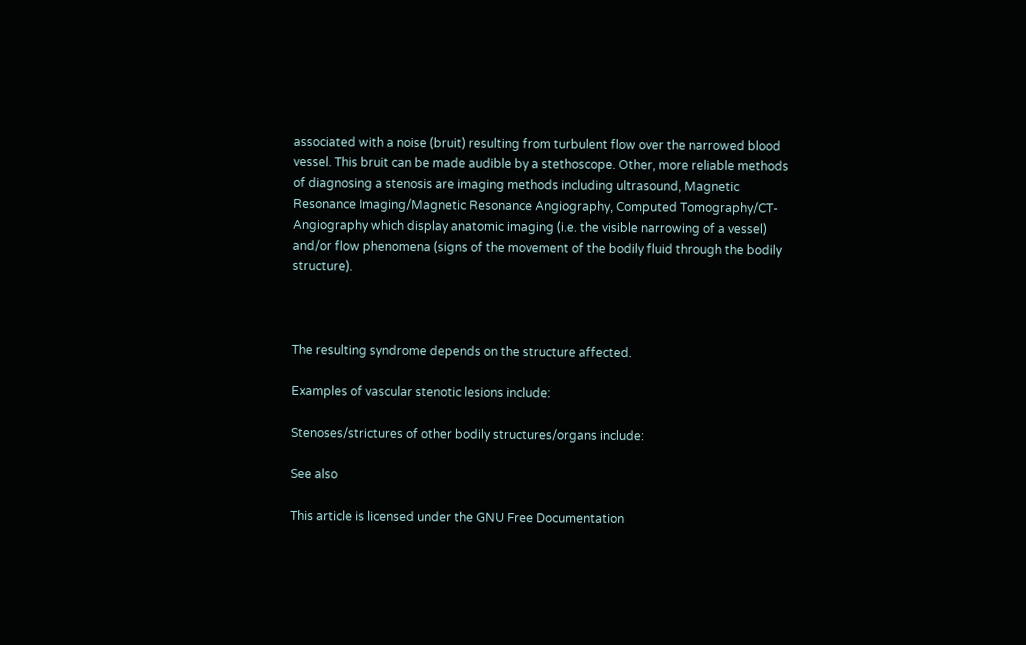associated with a noise (bruit) resulting from turbulent flow over the narrowed blood vessel. This bruit can be made audible by a stethoscope. Other, more reliable methods of diagnosing a stenosis are imaging methods including ultrasound, Magnetic Resonance Imaging/Magnetic Resonance Angiography, Computed Tomography/CT-Angiography which display anatomic imaging (i.e. the visible narrowing of a vessel) and/or flow phenomena (signs of the movement of the bodily fluid through the bodily structure).



The resulting syndrome depends on the structure affected.

Examples of vascular stenotic lesions include:

Stenoses/strictures of other bodily structures/organs include:

See also

This article is licensed under the GNU Free Documentation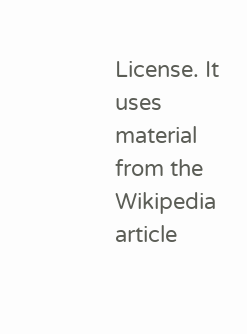License. It uses material from the Wikipedia article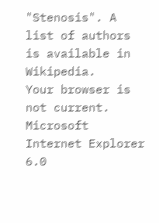"Stenosis". A list of authors is available in Wikipedia.
Your browser is not current. Microsoft Internet Explorer 6.0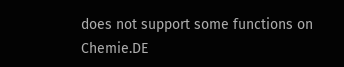does not support some functions on Chemie.DE